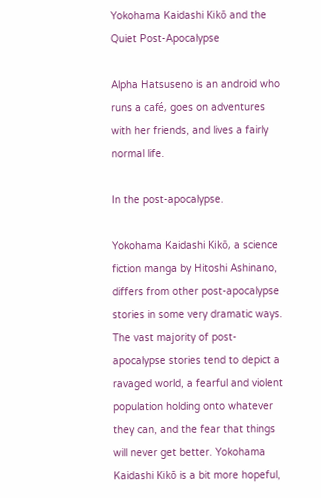Yokohama Kaidashi Kikō and the Quiet Post-Apocalypse

Alpha Hatsuseno is an android who runs a café, goes on adventures with her friends, and lives a fairly normal life.

In the post-apocalypse.

Yokohama Kaidashi Kikō, a science fiction manga by Hitoshi Ashinano, differs from other post-apocalypse stories in some very dramatic ways. The vast majority of post-apocalypse stories tend to depict a ravaged world, a fearful and violent population holding onto whatever they can, and the fear that things will never get better. Yokohama Kaidashi Kikō is a bit more hopeful,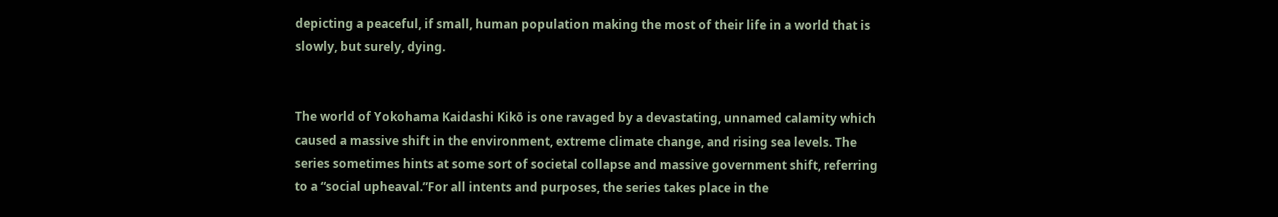depicting a peaceful, if small, human population making the most of their life in a world that is slowly, but surely, dying.


The world of Yokohama Kaidashi Kikō is one ravaged by a devastating, unnamed calamity which caused a massive shift in the environment, extreme climate change, and rising sea levels. The series sometimes hints at some sort of societal collapse and massive government shift, referring to a “social upheaval.”For all intents and purposes, the series takes place in the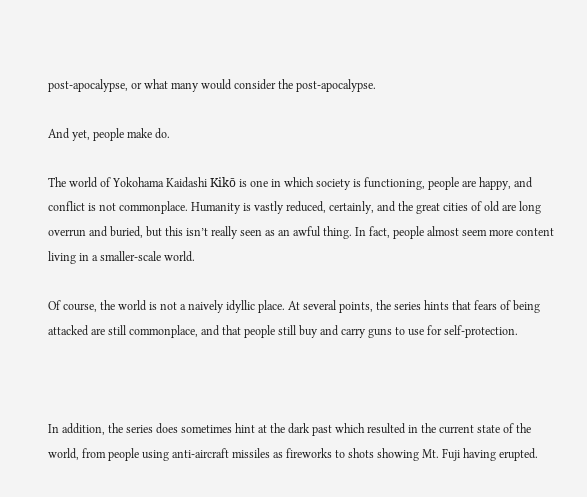post-apocalypse, or what many would consider the post-apocalypse.

And yet, people make do.

The world of Yokohama Kaidashi Kikō is one in which society is functioning, people are happy, and conflict is not commonplace. Humanity is vastly reduced, certainly, and the great cities of old are long overrun and buried, but this isn’t really seen as an awful thing. In fact, people almost seem more content living in a smaller-scale world.

Of course, the world is not a naively idyllic place. At several points, the series hints that fears of being attacked are still commonplace, and that people still buy and carry guns to use for self-protection.



In addition, the series does sometimes hint at the dark past which resulted in the current state of the world, from people using anti-aircraft missiles as fireworks to shots showing Mt. Fuji having erupted.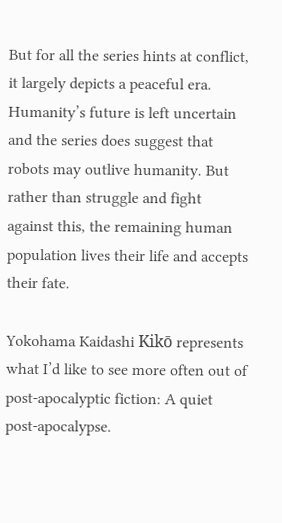But for all the series hints at conflict, it largely depicts a peaceful era. Humanity’s future is left uncertain and the series does suggest that robots may outlive humanity. But rather than struggle and fight against this, the remaining human population lives their life and accepts their fate.

Yokohama Kaidashi Kikō represents what I’d like to see more often out of post-apocalyptic fiction: A quiet post-apocalypse.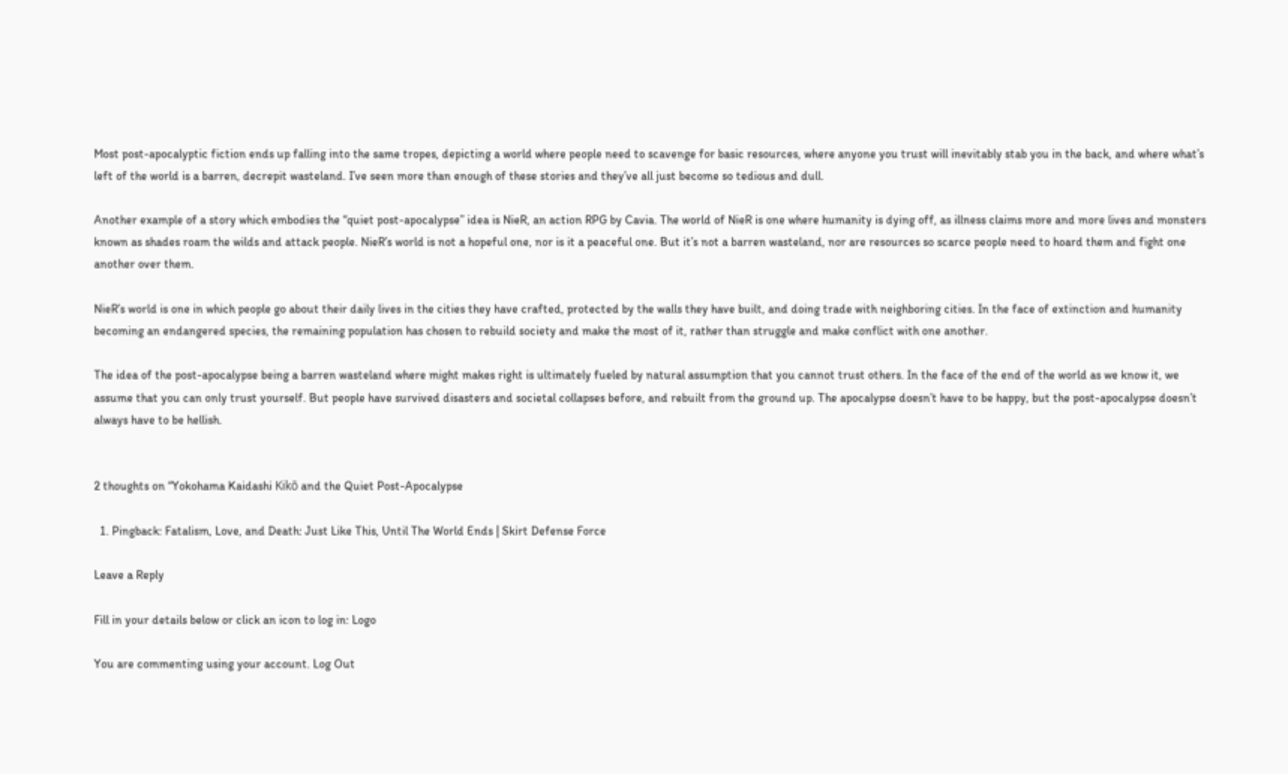Most post-apocalyptic fiction ends up falling into the same tropes, depicting a world where people need to scavenge for basic resources, where anyone you trust will inevitably stab you in the back, and where what’s left of the world is a barren, decrepit wasteland. I’ve seen more than enough of these stories and they’ve all just become so tedious and dull.

Another example of a story which embodies the “quiet post-apocalypse” idea is NieR, an action RPG by Cavia. The world of NieR is one where humanity is dying off, as illness claims more and more lives and monsters known as shades roam the wilds and attack people. NieR’s world is not a hopeful one, nor is it a peaceful one. But it’s not a barren wasteland, nor are resources so scarce people need to hoard them and fight one another over them.

NieR’s world is one in which people go about their daily lives in the cities they have crafted, protected by the walls they have built, and doing trade with neighboring cities. In the face of extinction and humanity becoming an endangered species, the remaining population has chosen to rebuild society and make the most of it, rather than struggle and make conflict with one another.

The idea of the post-apocalypse being a barren wasteland where might makes right is ultimately fueled by natural assumption that you cannot trust others. In the face of the end of the world as we know it, we assume that you can only trust yourself. But people have survived disasters and societal collapses before, and rebuilt from the ground up. The apocalypse doesn’t have to be happy, but the post-apocalypse doesn’t always have to be hellish.


2 thoughts on “Yokohama Kaidashi Kikō and the Quiet Post-Apocalypse

  1. Pingback: Fatalism, Love, and Death: Just Like This, Until The World Ends | Skirt Defense Force

Leave a Reply

Fill in your details below or click an icon to log in: Logo

You are commenting using your account. Log Out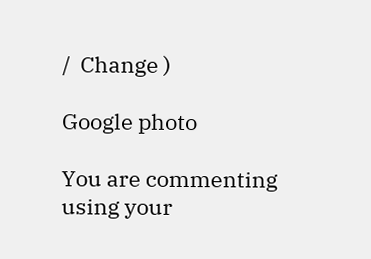/  Change )

Google photo

You are commenting using your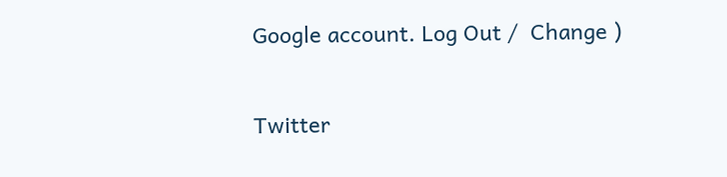Google account. Log Out /  Change )

Twitter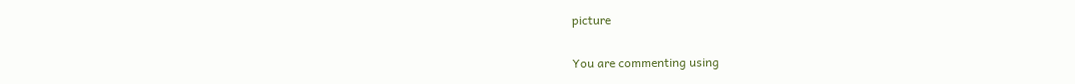picture

You are commenting using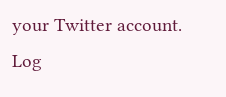your Twitter account. Log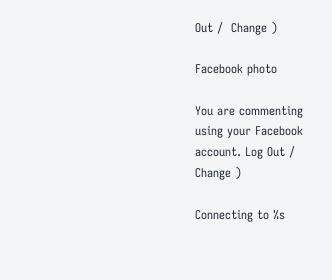Out /  Change )

Facebook photo

You are commenting using your Facebook account. Log Out /  Change )

Connecting to %s